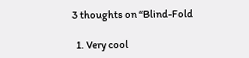3 thoughts on “Blind-Fold

  1. Very cool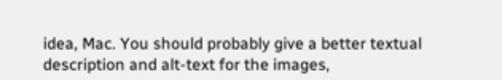idea, Mac. You should probably give a better textual description and alt-text for the images,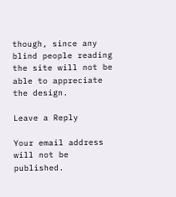though, since any blind people reading the site will not be able to appreciate the design.

Leave a Reply

Your email address will not be published.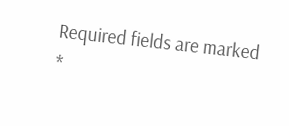Required fields are marked *